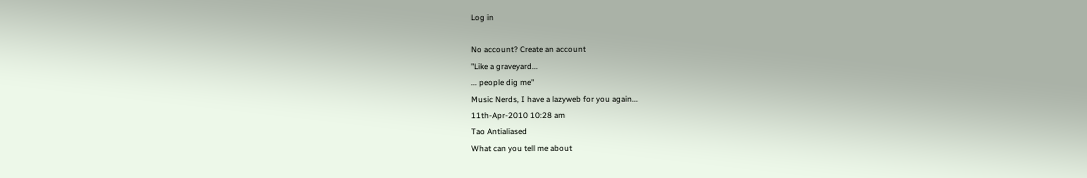Log in

No account? Create an account
"Like a graveyard...
... people dig me"
Music Nerds, I have a lazyweb for you again...
11th-Apr-2010 10:28 am
Tao Antialiased
What can you tell me about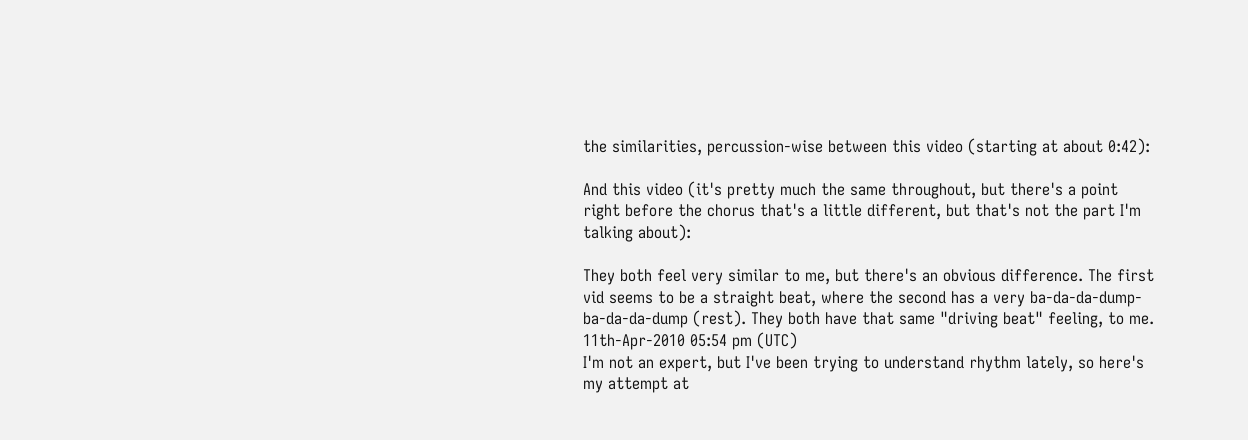the similarities, percussion-wise between this video (starting at about 0:42):

And this video (it's pretty much the same throughout, but there's a point right before the chorus that's a little different, but that's not the part I'm talking about):

They both feel very similar to me, but there's an obvious difference. The first vid seems to be a straight beat, where the second has a very ba-da-da-dump-ba-da-da-dump (rest). They both have that same "driving beat" feeling, to me.
11th-Apr-2010 05:54 pm (UTC)
I'm not an expert, but I've been trying to understand rhythm lately, so here's my attempt at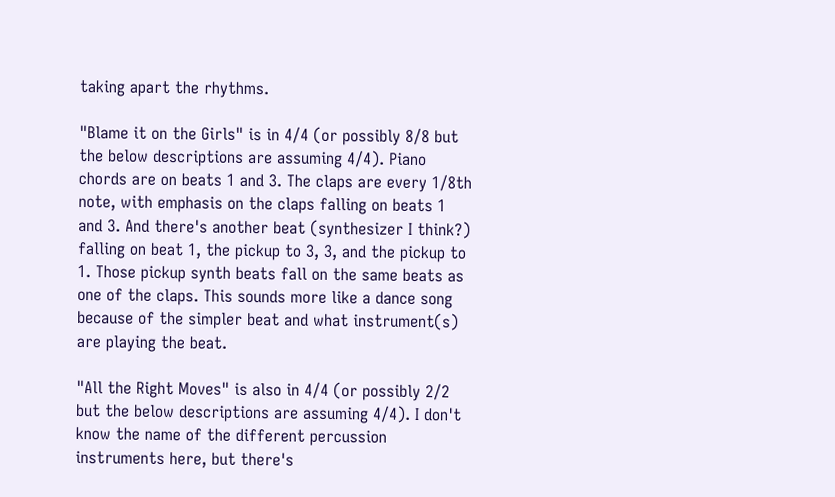taking apart the rhythms.

"Blame it on the Girls" is in 4/4 (or possibly 8/8 but the below descriptions are assuming 4/4). Piano chords are on beats 1 and 3. The claps are every 1/8th note, with emphasis on the claps falling on beats 1 and 3. And there's another beat (synthesizer I think?) falling on beat 1, the pickup to 3, 3, and the pickup to 1. Those pickup synth beats fall on the same beats as one of the claps. This sounds more like a dance song because of the simpler beat and what instrument(s) are playing the beat.

"All the Right Moves" is also in 4/4 (or possibly 2/2 but the below descriptions are assuming 4/4). I don't know the name of the different percussion instruments here, but there's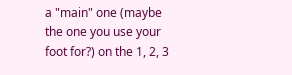a "main" one (maybe the one you use your foot for?) on the 1, 2, 3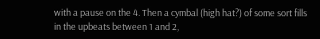with a pause on the 4. Then a cymbal (high hat?) of some sort fills in the upbeats between 1 and 2,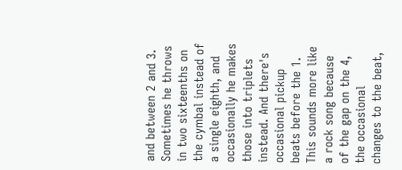and between 2 and 3. Sometimes he throws in two sixteenths on the cymbal instead of a single eighth, and occasionally he makes those into triplets instead. And there's occasional pickup beats before the 1. This sounds more like a rock song because of the gap on the 4, the occasional changes to the beat,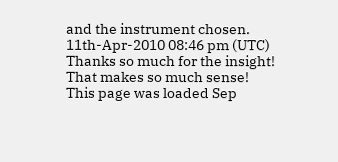and the instrument chosen.
11th-Apr-2010 08:46 pm (UTC)
Thanks so much for the insight! That makes so much sense!
This page was loaded Sep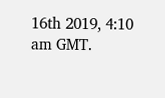16th 2019, 4:10 am GMT.